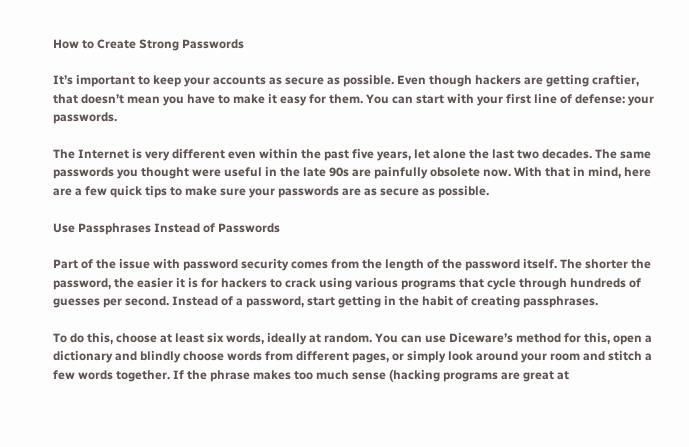How to Create Strong Passwords

It’s important to keep your accounts as secure as possible. Even though hackers are getting craftier, that doesn’t mean you have to make it easy for them. You can start with your first line of defense: your passwords.

The Internet is very different even within the past five years, let alone the last two decades. The same passwords you thought were useful in the late 90s are painfully obsolete now. With that in mind, here are a few quick tips to make sure your passwords are as secure as possible.

Use Passphrases Instead of Passwords

Part of the issue with password security comes from the length of the password itself. The shorter the password, the easier it is for hackers to crack using various programs that cycle through hundreds of guesses per second. Instead of a password, start getting in the habit of creating passphrases.

To do this, choose at least six words, ideally at random. You can use Diceware’s method for this, open a dictionary and blindly choose words from different pages, or simply look around your room and stitch a few words together. If the phrase makes too much sense (hacking programs are great at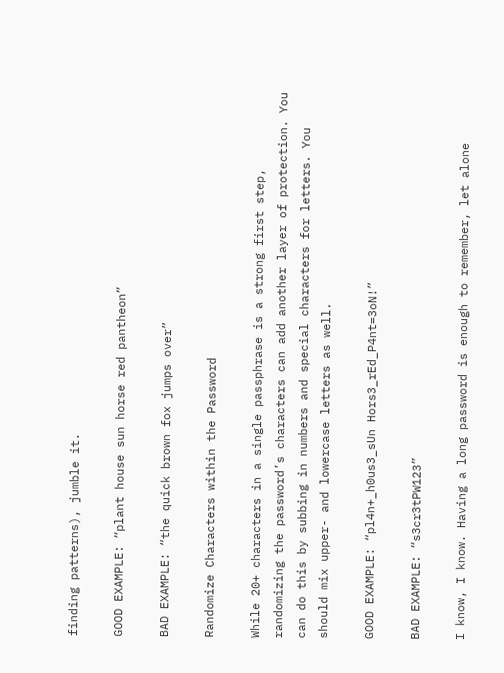finding patterns), jumble it.

GOOD EXAMPLE: “plant house sun horse red pantheon”

BAD EXAMPLE: “the quick brown fox jumps over”

Randomize Characters within the Password

While 20+ characters in a single passphrase is a strong first step, randomizing the password’s characters can add another layer of protection. You can do this by subbing in numbers and special characters for letters. You should mix upper- and lowercase letters as well.

GOOD EXAMPLE: “pl4n+_h0us3_sUn Hors3_rEd_P4nt=3oN!”

BAD EXAMPLE: “s3cr3tPW123”

I know, I know. Having a long password is enough to remember, let alone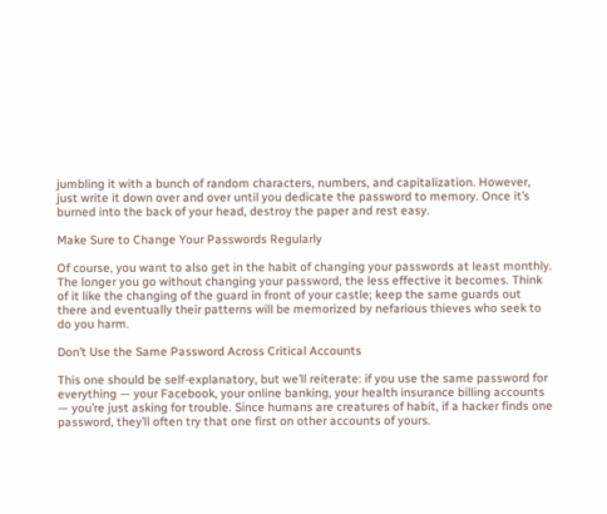jumbling it with a bunch of random characters, numbers, and capitalization. However, just write it down over and over until you dedicate the password to memory. Once it’s burned into the back of your head, destroy the paper and rest easy.

Make Sure to Change Your Passwords Regularly

Of course, you want to also get in the habit of changing your passwords at least monthly. The longer you go without changing your password, the less effective it becomes. Think of it like the changing of the guard in front of your castle; keep the same guards out there and eventually their patterns will be memorized by nefarious thieves who seek to do you harm.

Don’t Use the Same Password Across Critical Accounts

This one should be self-explanatory, but we’ll reiterate: if you use the same password for everything — your Facebook, your online banking, your health insurance billing accounts — you’re just asking for trouble. Since humans are creatures of habit, if a hacker finds one password, they’ll often try that one first on other accounts of yours.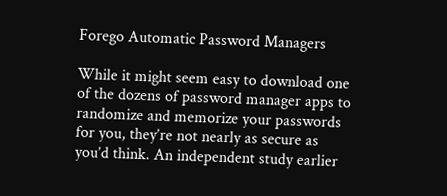Forego Automatic Password Managers

While it might seem easy to download one of the dozens of password manager apps to randomize and memorize your passwords for you, they’re not nearly as secure as you’d think. An independent study earlier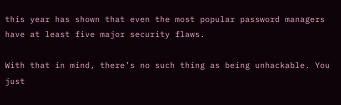this year has shown that even the most popular password managers have at least five major security flaws.

With that in mind, there’s no such thing as being unhackable. You just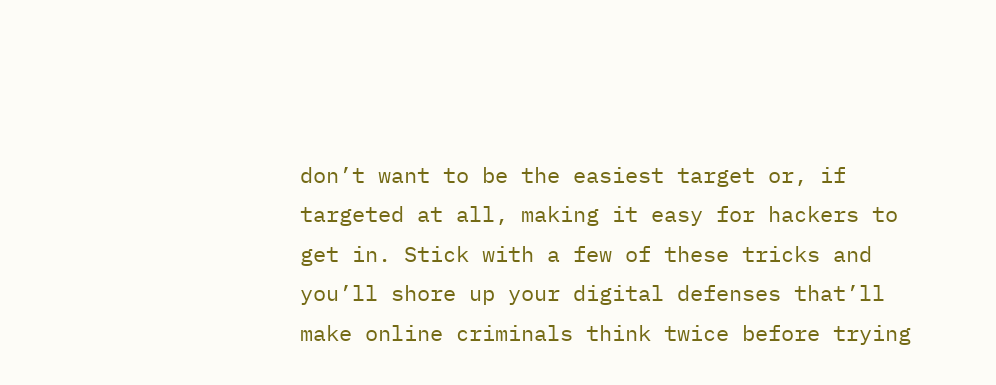don’t want to be the easiest target or, if targeted at all, making it easy for hackers to get in. Stick with a few of these tricks and you’ll shore up your digital defenses that’ll make online criminals think twice before trying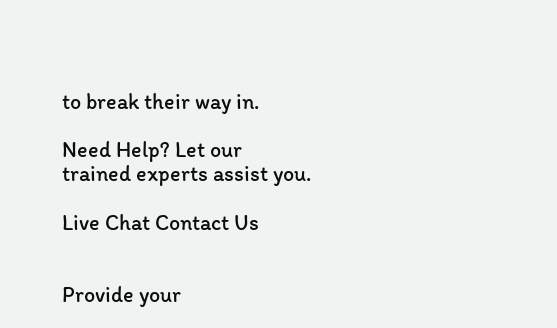to break their way in.

Need Help? Let our trained experts assist you.

Live Chat Contact Us


Provide your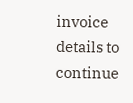invoice details to continue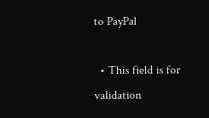to PayPal

  • This field is for validation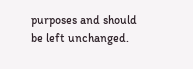purposes and should be left unchanged.